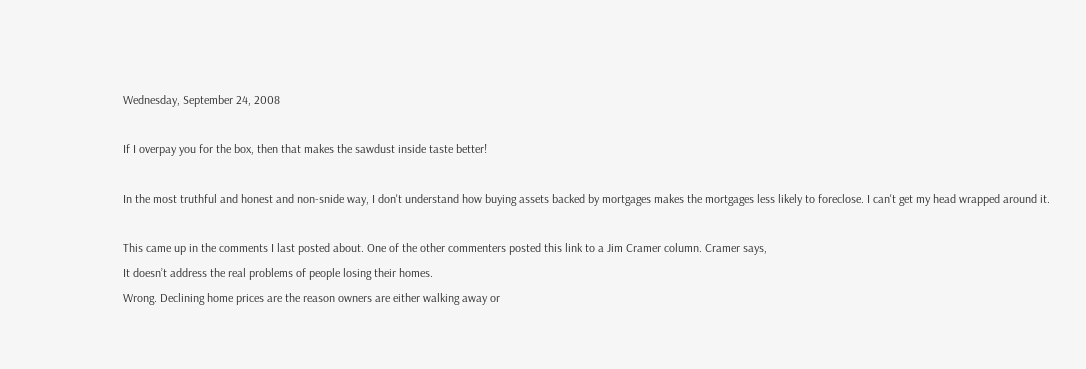Wednesday, September 24, 2008

If I overpay you for the box, then that makes the sawdust inside taste better!

In the most truthful and honest and non-snide way, I don't understand how buying assets backed by mortgages makes the mortgages less likely to foreclose. I can't get my head wrapped around it.

This came up in the comments I last posted about. One of the other commenters posted this link to a Jim Cramer column. Cramer says,
It doesn’t address the real problems of people losing their homes.
Wrong. Declining home prices are the reason owners are either walking away or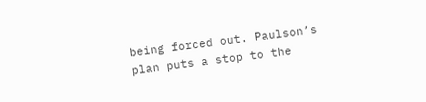being forced out. Paulson’s plan puts a stop to the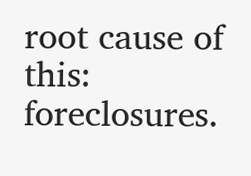root cause of this: foreclosures.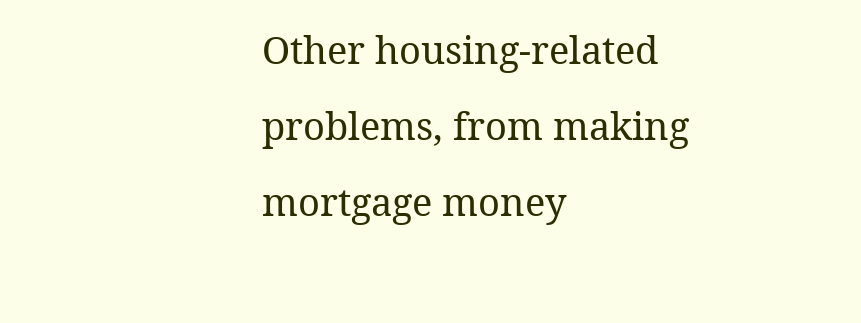Other housing-related problems, from making mortgage money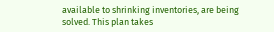available to shrinking inventories, are being solved. This plan takes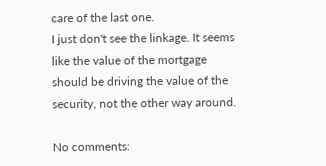care of the last one.
I just don't see the linkage. It seems like the value of the mortgage should be driving the value of the security, not the other way around.

No comments: